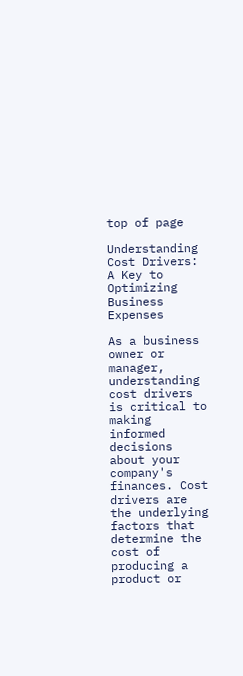top of page

Understanding Cost Drivers: A Key to Optimizing Business Expenses

As a business owner or manager, understanding cost drivers is critical to making informed decisions about your company's finances. Cost drivers are the underlying factors that determine the cost of producing a product or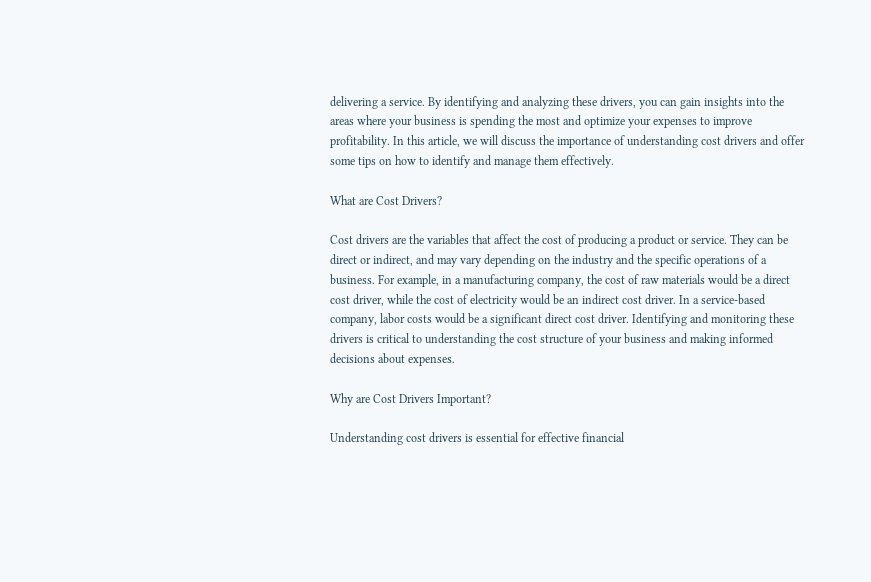delivering a service. By identifying and analyzing these drivers, you can gain insights into the areas where your business is spending the most and optimize your expenses to improve profitability. In this article, we will discuss the importance of understanding cost drivers and offer some tips on how to identify and manage them effectively.

What are Cost Drivers?

Cost drivers are the variables that affect the cost of producing a product or service. They can be direct or indirect, and may vary depending on the industry and the specific operations of a business. For example, in a manufacturing company, the cost of raw materials would be a direct cost driver, while the cost of electricity would be an indirect cost driver. In a service-based company, labor costs would be a significant direct cost driver. Identifying and monitoring these drivers is critical to understanding the cost structure of your business and making informed decisions about expenses.

Why are Cost Drivers Important?

Understanding cost drivers is essential for effective financial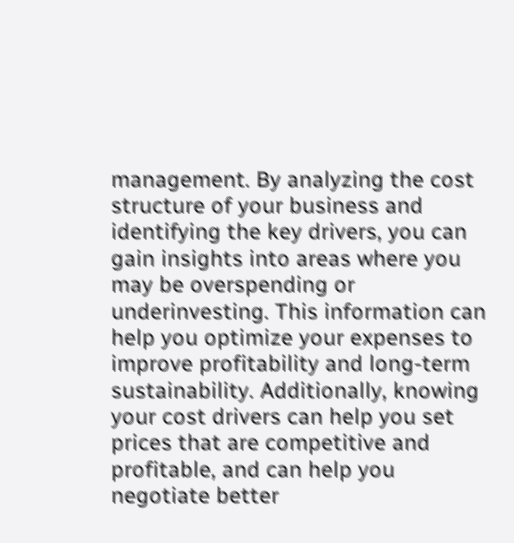management. By analyzing the cost structure of your business and identifying the key drivers, you can gain insights into areas where you may be overspending or underinvesting. This information can help you optimize your expenses to improve profitability and long-term sustainability. Additionally, knowing your cost drivers can help you set prices that are competitive and profitable, and can help you negotiate better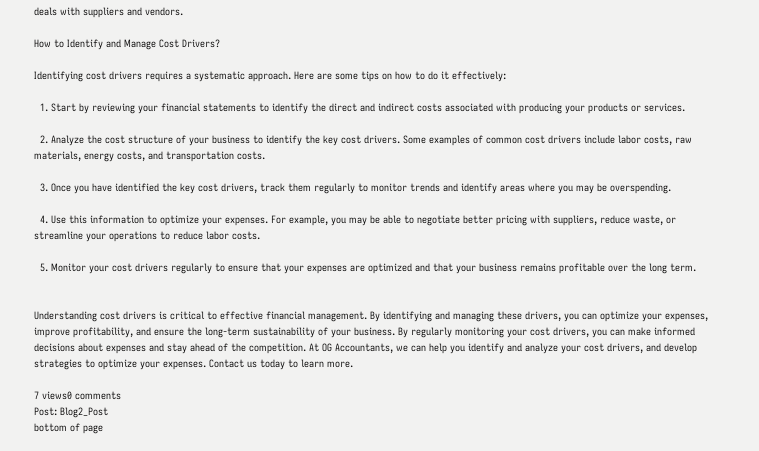deals with suppliers and vendors.

How to Identify and Manage Cost Drivers?

Identifying cost drivers requires a systematic approach. Here are some tips on how to do it effectively:

  1. Start by reviewing your financial statements to identify the direct and indirect costs associated with producing your products or services.

  2. Analyze the cost structure of your business to identify the key cost drivers. Some examples of common cost drivers include labor costs, raw materials, energy costs, and transportation costs.

  3. Once you have identified the key cost drivers, track them regularly to monitor trends and identify areas where you may be overspending.

  4. Use this information to optimize your expenses. For example, you may be able to negotiate better pricing with suppliers, reduce waste, or streamline your operations to reduce labor costs.

  5. Monitor your cost drivers regularly to ensure that your expenses are optimized and that your business remains profitable over the long term.


Understanding cost drivers is critical to effective financial management. By identifying and managing these drivers, you can optimize your expenses, improve profitability, and ensure the long-term sustainability of your business. By regularly monitoring your cost drivers, you can make informed decisions about expenses and stay ahead of the competition. At OG Accountants, we can help you identify and analyze your cost drivers, and develop strategies to optimize your expenses. Contact us today to learn more.

7 views0 comments
Post: Blog2_Post
bottom of page